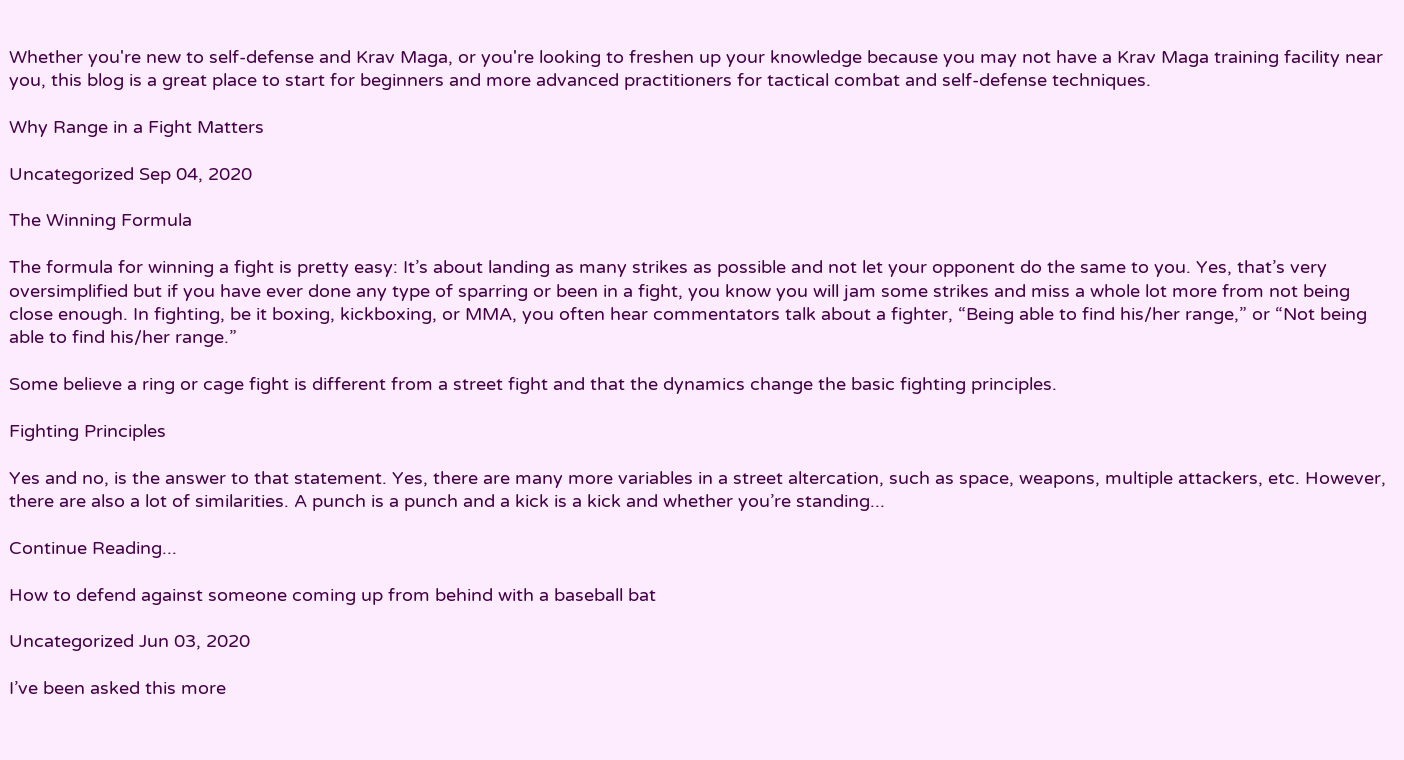Whether you're new to self-defense and Krav Maga, or you're looking to freshen up your knowledge because you may not have a Krav Maga training facility near you, this blog is a great place to start for beginners and more advanced practitioners for tactical combat and self-defense techniques.

Why Range in a Fight Matters

Uncategorized Sep 04, 2020

The Winning Formula

The formula for winning a fight is pretty easy: It’s about landing as many strikes as possible and not let your opponent do the same to you. Yes, that’s very oversimplified but if you have ever done any type of sparring or been in a fight, you know you will jam some strikes and miss a whole lot more from not being close enough. In fighting, be it boxing, kickboxing, or MMA, you often hear commentators talk about a fighter, “Being able to find his/her range,” or “Not being able to find his/her range.”

Some believe a ring or cage fight is different from a street fight and that the dynamics change the basic fighting principles.

Fighting Principles

Yes and no, is the answer to that statement. Yes, there are many more variables in a street altercation, such as space, weapons, multiple attackers, etc. However, there are also a lot of similarities. A punch is a punch and a kick is a kick and whether you’re standing...

Continue Reading...

How to defend against someone coming up from behind with a baseball bat

Uncategorized Jun 03, 2020

I’ve been asked this more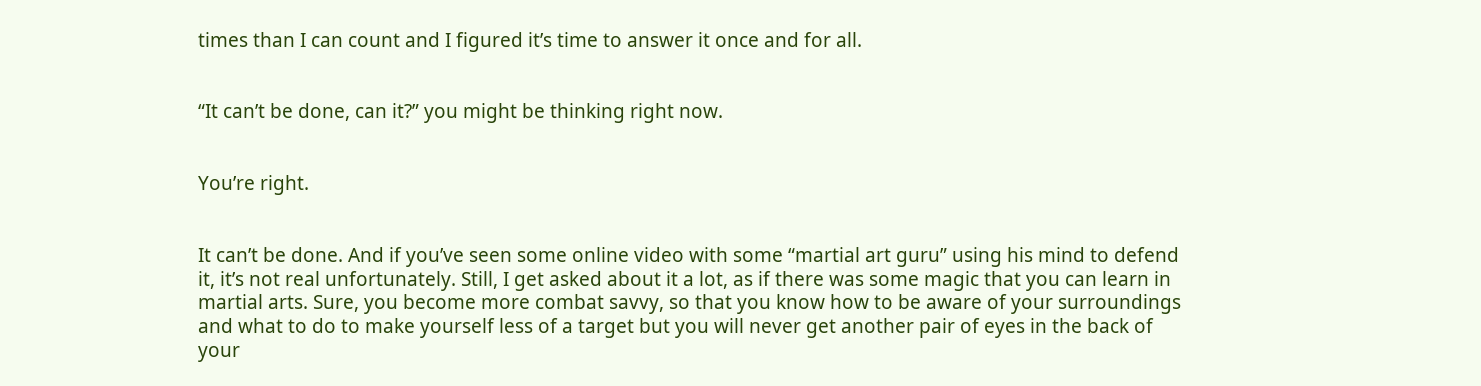times than I can count and I figured it’s time to answer it once and for all.


“It can’t be done, can it?” you might be thinking right now.


You’re right.


It can’t be done. And if you’ve seen some online video with some “martial art guru” using his mind to defend it, it’s not real unfortunately. Still, I get asked about it a lot, as if there was some magic that you can learn in martial arts. Sure, you become more combat savvy, so that you know how to be aware of your surroundings and what to do to make yourself less of a target but you will never get another pair of eyes in the back of your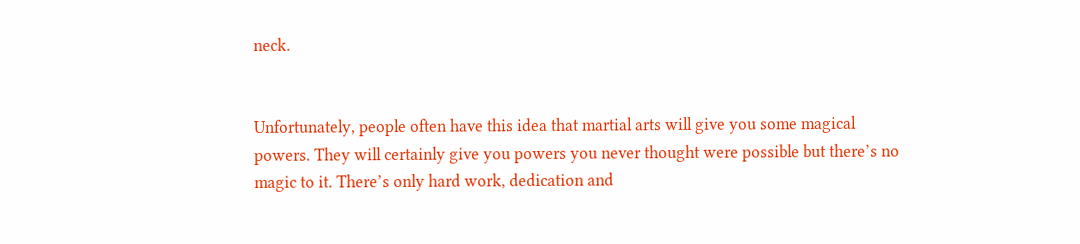neck.


Unfortunately, people often have this idea that martial arts will give you some magical powers. They will certainly give you powers you never thought were possible but there’s no magic to it. There’s only hard work, dedication and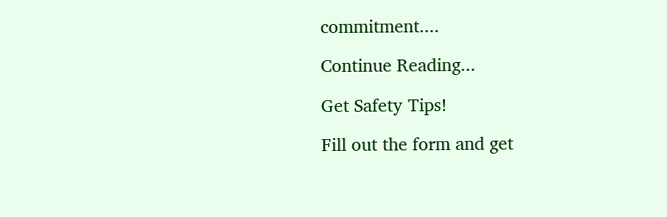commitment....

Continue Reading...

Get Safety Tips!

Fill out the form and get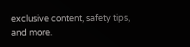exclusive content, safety tips, and more.